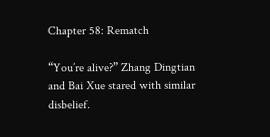Chapter 58: Rematch

“You’re alive?” Zhang Dingtian and Bai Xue stared with similar disbelief.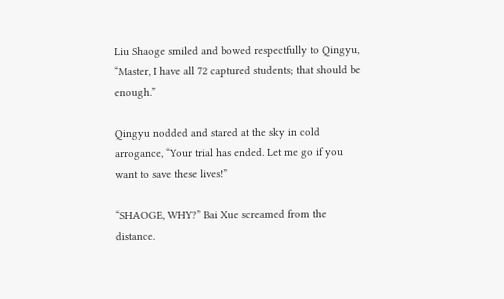Liu Shaoge smiled and bowed respectfully to Qingyu, “Master, I have all 72 captured students; that should be enough.”

Qingyu nodded and stared at the sky in cold arrogance, “Your trial has ended. Let me go if you want to save these lives!”

“SHAOGE, WHY?” Bai Xue screamed from the distance.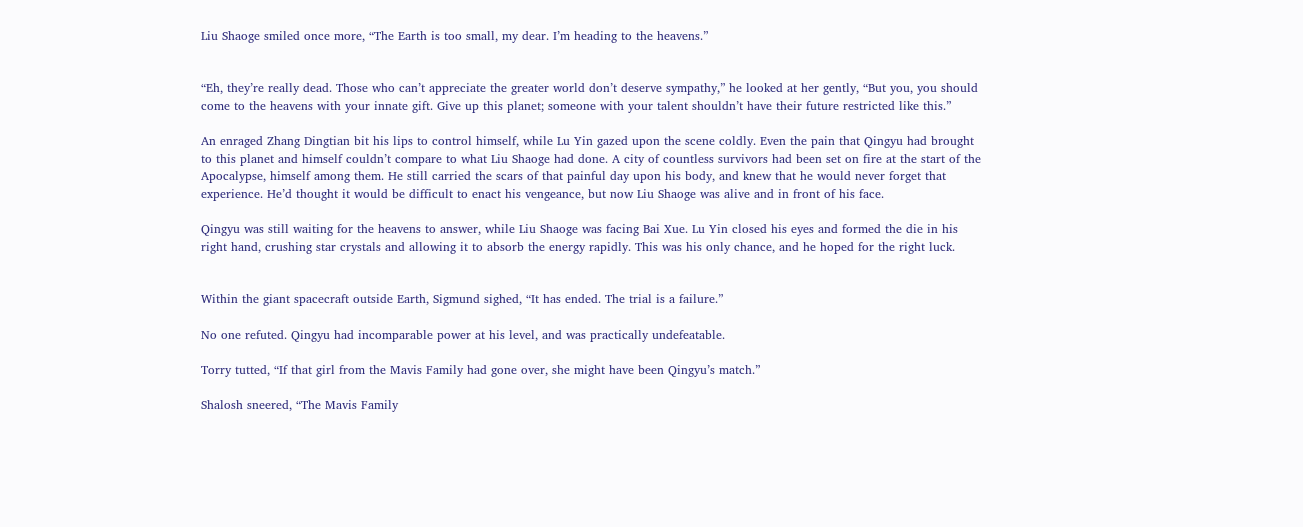Liu Shaoge smiled once more, “The Earth is too small, my dear. I’m heading to the heavens.”


“Eh, they’re really dead. Those who can’t appreciate the greater world don’t deserve sympathy,” he looked at her gently, “But you, you should come to the heavens with your innate gift. Give up this planet; someone with your talent shouldn’t have their future restricted like this.”

An enraged Zhang Dingtian bit his lips to control himself, while Lu Yin gazed upon the scene coldly. Even the pain that Qingyu had brought to this planet and himself couldn’t compare to what Liu Shaoge had done. A city of countless survivors had been set on fire at the start of the Apocalypse, himself among them. He still carried the scars of that painful day upon his body, and knew that he would never forget that experience. He’d thought it would be difficult to enact his vengeance, but now Liu Shaoge was alive and in front of his face.

Qingyu was still waiting for the heavens to answer, while Liu Shaoge was facing Bai Xue. Lu Yin closed his eyes and formed the die in his right hand, crushing star crystals and allowing it to absorb the energy rapidly. This was his only chance, and he hoped for the right luck.


Within the giant spacecraft outside Earth, Sigmund sighed, “It has ended. The trial is a failure.”

No one refuted. Qingyu had incomparable power at his level, and was practically undefeatable.

Torry tutted, “If that girl from the Mavis Family had gone over, she might have been Qingyu’s match.”

Shalosh sneered, “The Mavis Family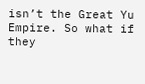isn’t the Great Yu Empire. So what if they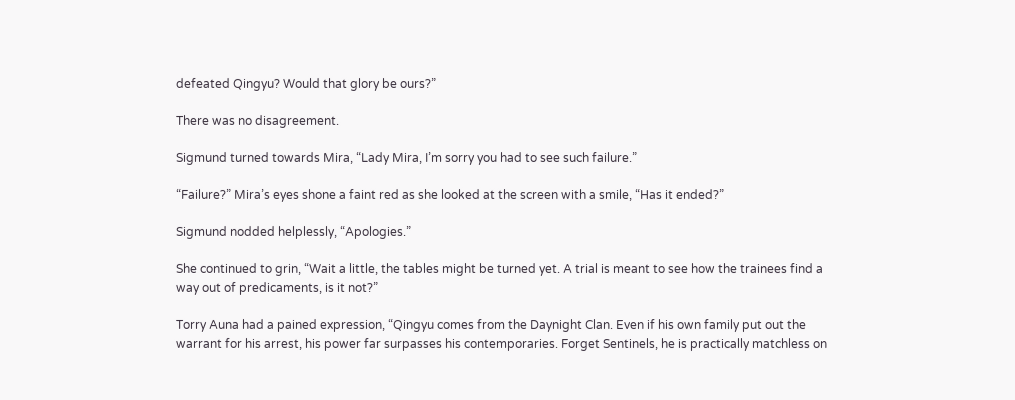defeated Qingyu? Would that glory be ours?”

There was no disagreement.

Sigmund turned towards Mira, “Lady Mira, I’m sorry you had to see such failure.”

“Failure?” Mira’s eyes shone a faint red as she looked at the screen with a smile, “Has it ended?”

Sigmund nodded helplessly, “Apologies.”

She continued to grin, “Wait a little, the tables might be turned yet. A trial is meant to see how the trainees find a way out of predicaments, is it not?”

Torry Auna had a pained expression, “Qingyu comes from the Daynight Clan. Even if his own family put out the warrant for his arrest, his power far surpasses his contemporaries. Forget Sentinels, he is practically matchless on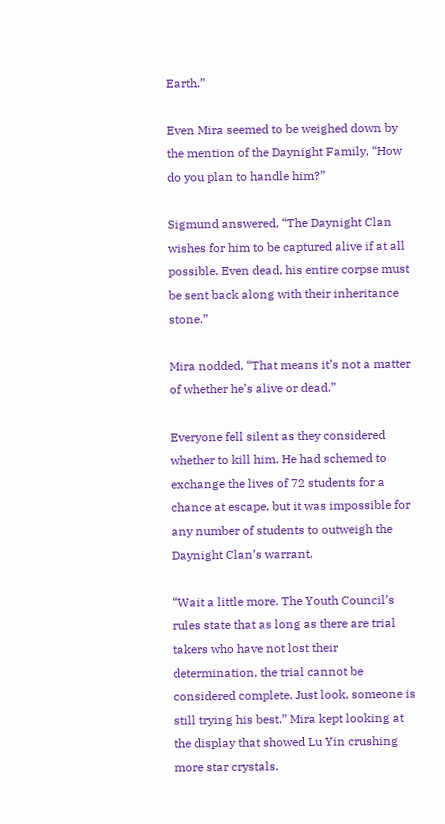Earth.”

Even Mira seemed to be weighed down by the mention of the Daynight Family, “How do you plan to handle him?”

Sigmund answered, “The Daynight Clan wishes for him to be captured alive if at all possible. Even dead, his entire corpse must be sent back along with their inheritance stone.”

Mira nodded, “That means it’s not a matter of whether he’s alive or dead.”

Everyone fell silent as they considered whether to kill him. He had schemed to exchange the lives of 72 students for a chance at escape, but it was impossible for any number of students to outweigh the Daynight Clan’s warrant.

“Wait a little more. The Youth Council’s rules state that as long as there are trial takers who have not lost their determination, the trial cannot be considered complete. Just look, someone is still trying his best.” Mira kept looking at the display that showed Lu Yin crushing more star crystals.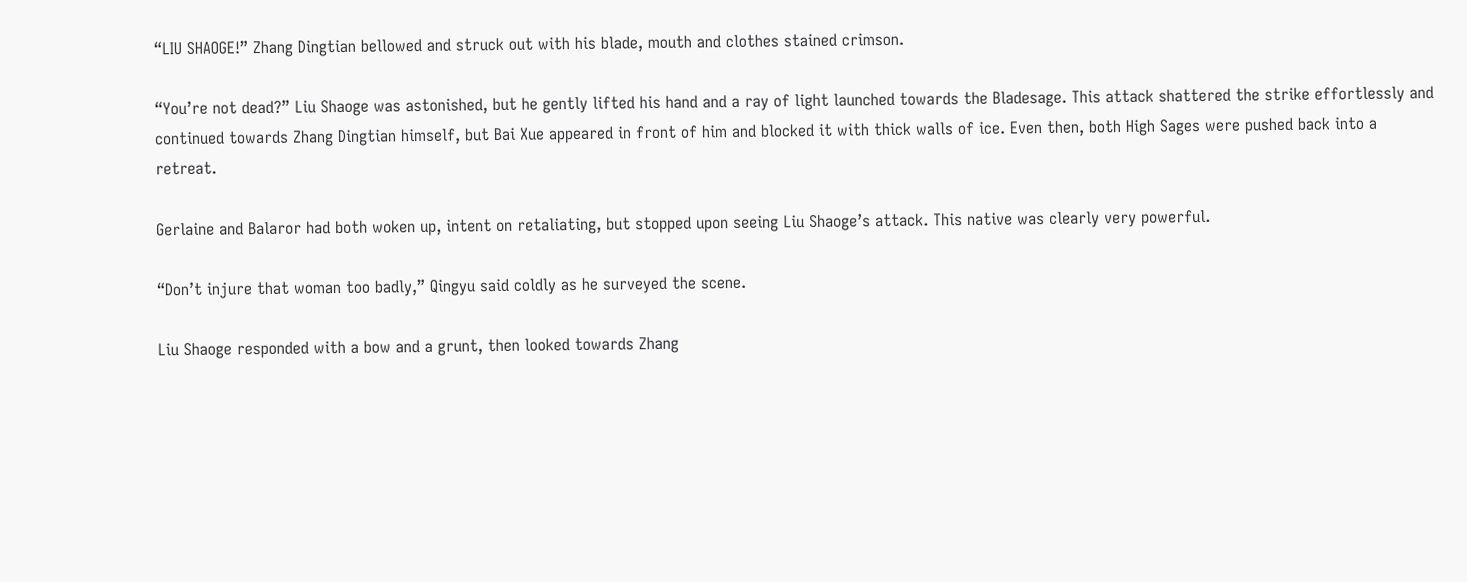“LIU SHAOGE!” Zhang Dingtian bellowed and struck out with his blade, mouth and clothes stained crimson.

“You’re not dead?” Liu Shaoge was astonished, but he gently lifted his hand and a ray of light launched towards the Bladesage. This attack shattered the strike effortlessly and continued towards Zhang Dingtian himself, but Bai Xue appeared in front of him and blocked it with thick walls of ice. Even then, both High Sages were pushed back into a retreat.

Gerlaine and Balaror had both woken up, intent on retaliating, but stopped upon seeing Liu Shaoge’s attack. This native was clearly very powerful.

“Don’t injure that woman too badly,” Qingyu said coldly as he surveyed the scene.

Liu Shaoge responded with a bow and a grunt, then looked towards Zhang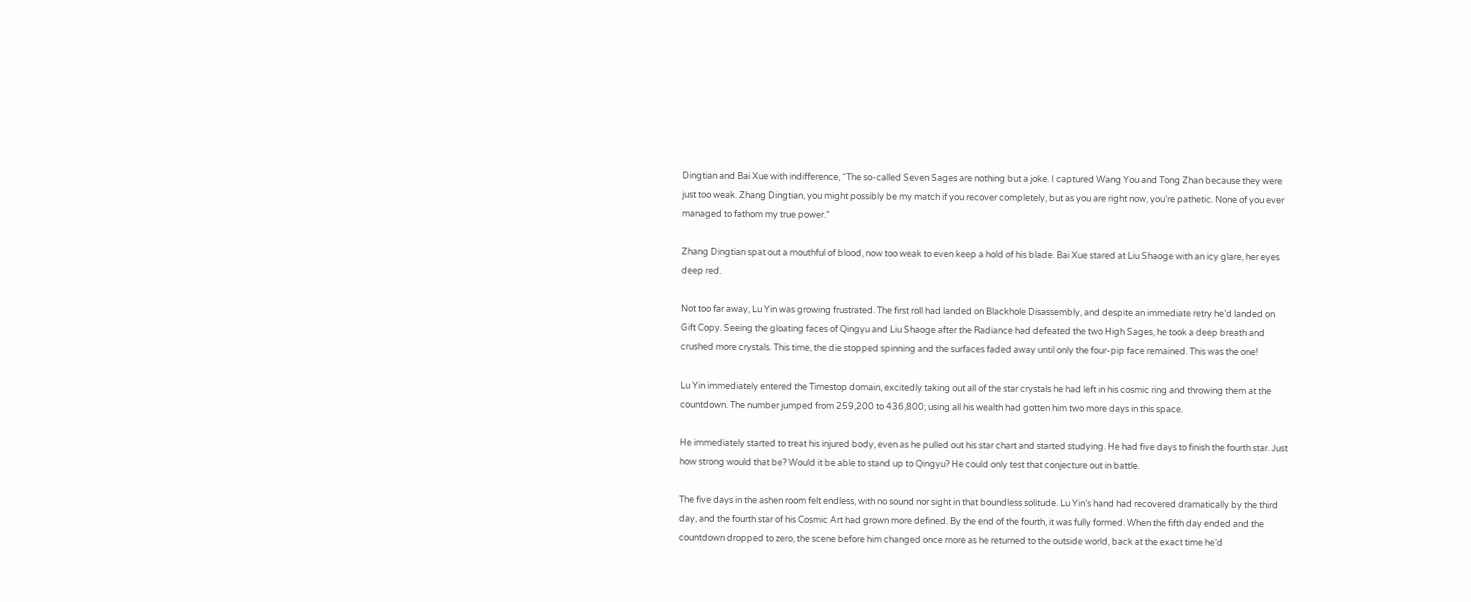Dingtian and Bai Xue with indifference, “The so-called Seven Sages are nothing but a joke. I captured Wang You and Tong Zhan because they were just too weak. Zhang Dingtian, you might possibly be my match if you recover completely, but as you are right now, you’re pathetic. None of you ever managed to fathom my true power.”

Zhang Dingtian spat out a mouthful of blood, now too weak to even keep a hold of his blade. Bai Xue stared at Liu Shaoge with an icy glare, her eyes deep red.

Not too far away, Lu Yin was growing frustrated. The first roll had landed on Blackhole Disassembly, and despite an immediate retry he’d landed on Gift Copy. Seeing the gloating faces of Qingyu and Liu Shaoge after the Radiance had defeated the two High Sages, he took a deep breath and crushed more crystals. This time, the die stopped spinning and the surfaces faded away until only the four-pip face remained. This was the one!

Lu Yin immediately entered the Timestop domain, excitedly taking out all of the star crystals he had left in his cosmic ring and throwing them at the countdown. The number jumped from 259,200 to 436,800; using all his wealth had gotten him two more days in this space.

He immediately started to treat his injured body, even as he pulled out his star chart and started studying. He had five days to finish the fourth star. Just how strong would that be? Would it be able to stand up to Qingyu? He could only test that conjecture out in battle.

The five days in the ashen room felt endless, with no sound nor sight in that boundless solitude. Lu Yin’s hand had recovered dramatically by the third day, and the fourth star of his Cosmic Art had grown more defined. By the end of the fourth, it was fully formed. When the fifth day ended and the countdown dropped to zero, the scene before him changed once more as he returned to the outside world, back at the exact time he’d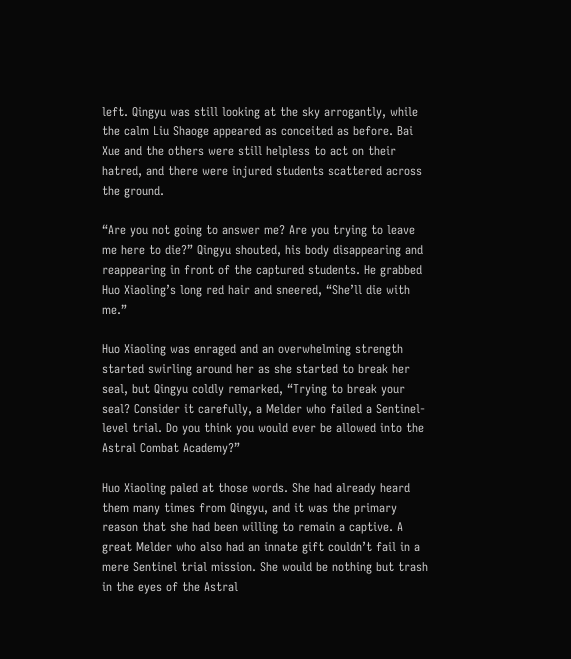left. Qingyu was still looking at the sky arrogantly, while the calm Liu Shaoge appeared as conceited as before. Bai Xue and the others were still helpless to act on their hatred, and there were injured students scattered across the ground.

“Are you not going to answer me? Are you trying to leave me here to die?” Qingyu shouted, his body disappearing and reappearing in front of the captured students. He grabbed Huo Xiaoling’s long red hair and sneered, “She’ll die with me.”

Huo Xiaoling was enraged and an overwhelming strength started swirling around her as she started to break her seal, but Qingyu coldly remarked, “Trying to break your seal? Consider it carefully, a Melder who failed a Sentinel-level trial. Do you think you would ever be allowed into the Astral Combat Academy?”

Huo Xiaoling paled at those words. She had already heard them many times from Qingyu, and it was the primary reason that she had been willing to remain a captive. A great Melder who also had an innate gift couldn’t fail in a mere Sentinel trial mission. She would be nothing but trash in the eyes of the Astral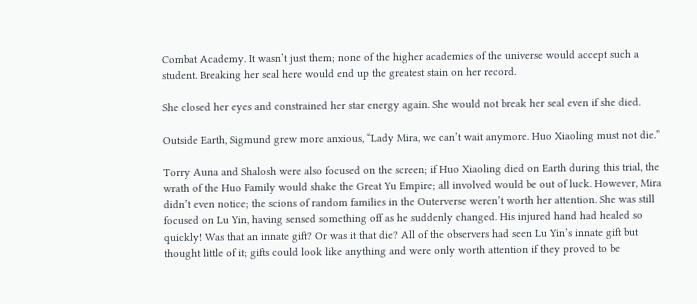Combat Academy. It wasn’t just them; none of the higher academies of the universe would accept such a student. Breaking her seal here would end up the greatest stain on her record.

She closed her eyes and constrained her star energy again. She would not break her seal even if she died.

Outside Earth, Sigmund grew more anxious, “Lady Mira, we can’t wait anymore. Huo Xiaoling must not die.”

Torry Auna and Shalosh were also focused on the screen; if Huo Xiaoling died on Earth during this trial, the wrath of the Huo Family would shake the Great Yu Empire; all involved would be out of luck. However, Mira didn’t even notice; the scions of random families in the Outerverse weren’t worth her attention. She was still focused on Lu Yin, having sensed something off as he suddenly changed. His injured hand had healed so quickly! Was that an innate gift? Or was it that die? All of the observers had seen Lu Yin’s innate gift but thought little of it; gifts could look like anything and were only worth attention if they proved to be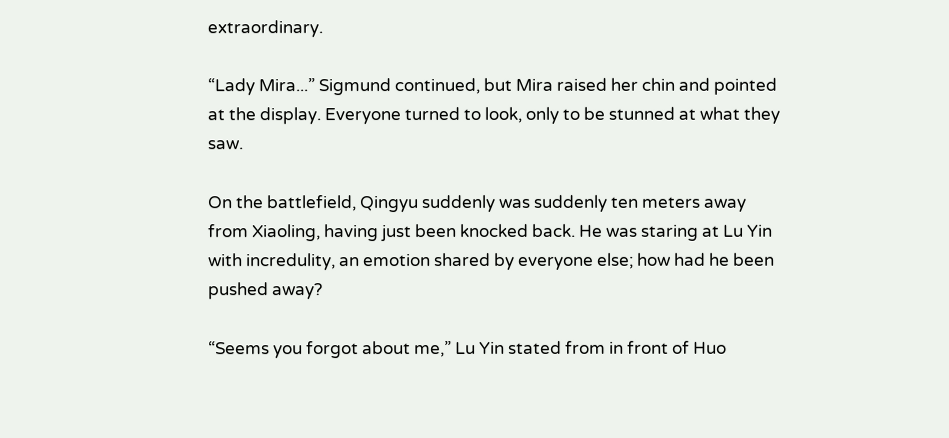extraordinary.

“Lady Mira...” Sigmund continued, but Mira raised her chin and pointed at the display. Everyone turned to look, only to be stunned at what they saw.

On the battlefield, Qingyu suddenly was suddenly ten meters away from Xiaoling, having just been knocked back. He was staring at Lu Yin with incredulity, an emotion shared by everyone else; how had he been pushed away?

“Seems you forgot about me,” Lu Yin stated from in front of Huo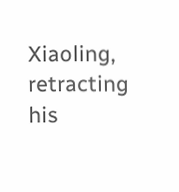Xiaoling, retracting his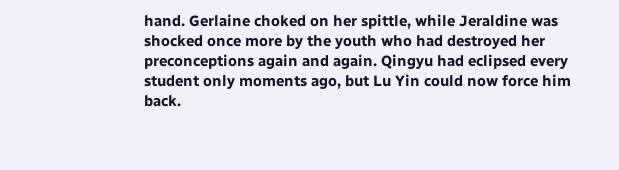hand. Gerlaine choked on her spittle, while Jeraldine was shocked once more by the youth who had destroyed her preconceptions again and again. Qingyu had eclipsed every student only moments ago, but Lu Yin could now force him back.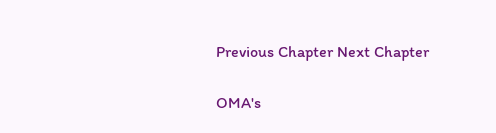Previous Chapter Next Chapter

OMA's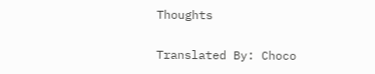Thoughts

Translated By: Choco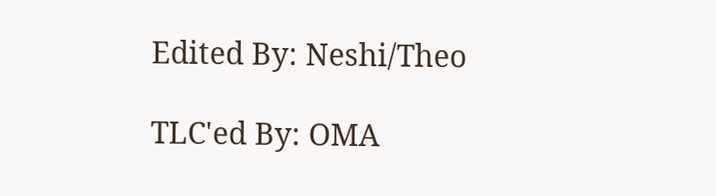Edited By: Neshi/Theo

TLC'ed By: OMA